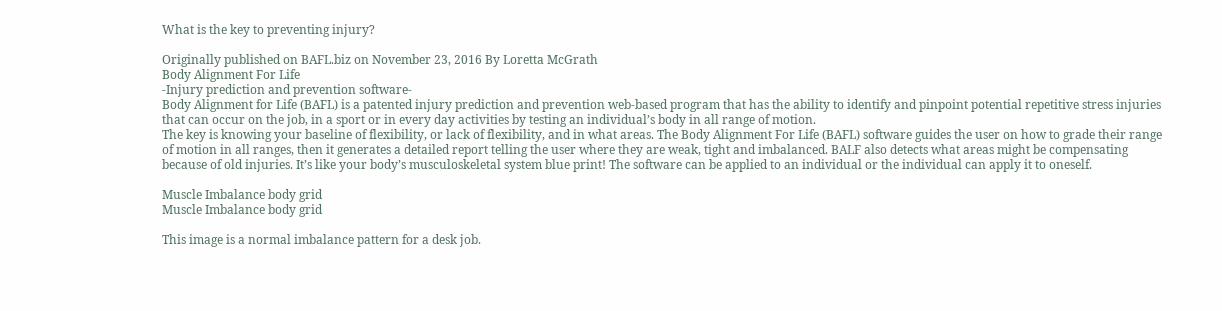What is the key to preventing injury?

Originally published on BAFL.biz on November 23, 2016 By Loretta McGrath
Body Alignment For Life
-Injury prediction and prevention software-
Body Alignment for Life (BAFL) is a patented injury prediction and prevention web-based program that has the ability to identify and pinpoint potential repetitive stress injuries that can occur on the job, in a sport or in every day activities by testing an individual’s body in all range of motion.
The key is knowing your baseline of flexibility, or lack of flexibility, and in what areas. The Body Alignment For Life (BAFL) software guides the user on how to grade their range of motion in all ranges, then it generates a detailed report telling the user where they are weak, tight and imbalanced. BALF also detects what areas might be compensating because of old injuries. It’s like your body’s musculoskeletal system blue print! The software can be applied to an individual or the individual can apply it to oneself.

Muscle Imbalance body grid
Muscle Imbalance body grid

This image is a normal imbalance pattern for a desk job.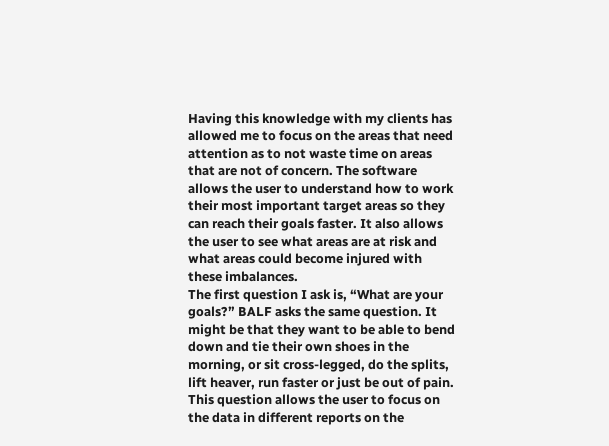Having this knowledge with my clients has allowed me to focus on the areas that need attention as to not waste time on areas that are not of concern. The software allows the user to understand how to work their most important target areas so they can reach their goals faster. It also allows the user to see what areas are at risk and what areas could become injured with these imbalances.
The first question I ask is, “What are your goals?” BALF asks the same question. It might be that they want to be able to bend down and tie their own shoes in the morning, or sit cross-legged, do the splits, lift heaver, run faster or just be out of pain. This question allows the user to focus on the data in different reports on the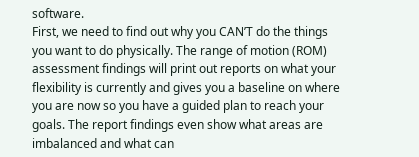software.
First, we need to find out why you CAN’T do the things you want to do physically. The range of motion (ROM) assessment findings will print out reports on what your flexibility is currently and gives you a baseline on where you are now so you have a guided plan to reach your goals. The report findings even show what areas are imbalanced and what can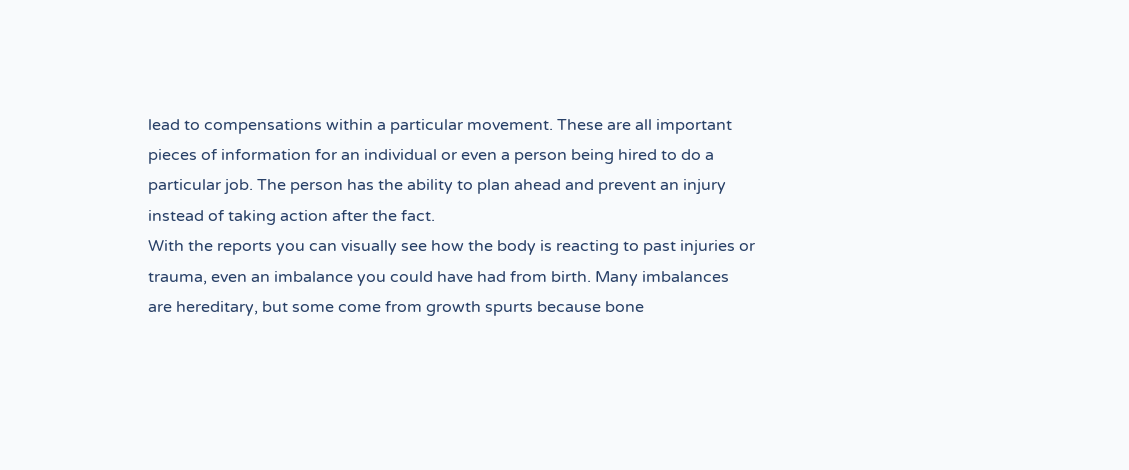lead to compensations within a particular movement. These are all important pieces of information for an individual or even a person being hired to do a particular job. The person has the ability to plan ahead and prevent an injury instead of taking action after the fact.
With the reports you can visually see how the body is reacting to past injuries or trauma, even an imbalance you could have had from birth. Many imbalances are hereditary, but some come from growth spurts because bone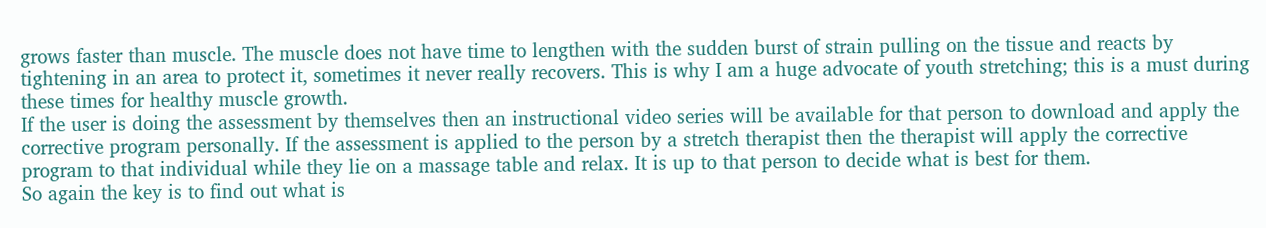grows faster than muscle. The muscle does not have time to lengthen with the sudden burst of strain pulling on the tissue and reacts by tightening in an area to protect it, sometimes it never really recovers. This is why I am a huge advocate of youth stretching; this is a must during these times for healthy muscle growth.
If the user is doing the assessment by themselves then an instructional video series will be available for that person to download and apply the corrective program personally. If the assessment is applied to the person by a stretch therapist then the therapist will apply the corrective program to that individual while they lie on a massage table and relax. It is up to that person to decide what is best for them.
So again the key is to find out what is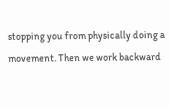stopping you from physically doing a movement. Then we work backward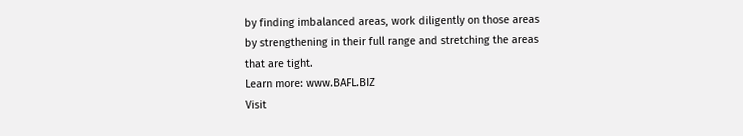by finding imbalanced areas, work diligently on those areas by strengthening in their full range and stretching the areas that are tight.
Learn more: www.BAFL.BIZ
Visit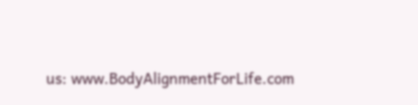us: www.BodyAlignmentForLife.com